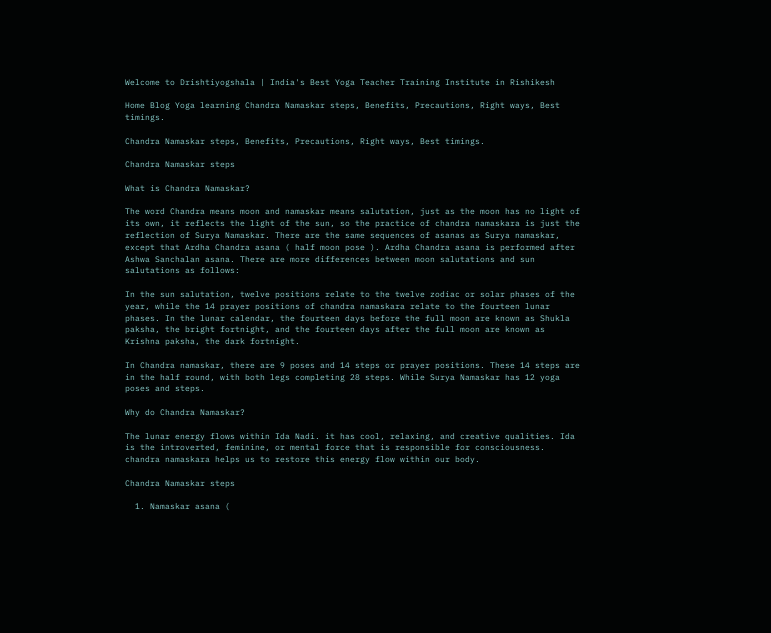Welcome to Drishtiyogshala | India's Best Yoga Teacher Training Institute in Rishikesh

Home Blog Yoga learning Chandra Namaskar steps, Benefits, Precautions, Right ways, Best timings.

Chandra Namaskar steps, Benefits, Precautions, Right ways, Best timings.

Chandra Namaskar steps

What is Chandra Namaskar?

The word Chandra means moon and namaskar means salutation, just as the moon has no light of its own, it reflects the light of the sun, so the practice of chandra namaskara is just the reflection of Surya Namaskar. There are the same sequences of asanas as Surya namaskar, except that Ardha Chandra asana ( half moon pose ). Ardha Chandra asana is performed after Ashwa Sanchalan asana. There are more differences between moon salutations and sun salutations as follows:

In the sun salutation, twelve positions relate to the twelve zodiac or solar phases of the year, while the 14 prayer positions of chandra namaskara relate to the fourteen lunar phases. In the lunar calendar, the fourteen days before the full moon are known as Shukla paksha, the bright fortnight, and the fourteen days after the full moon are known as Krishna paksha, the dark fortnight.

In Chandra namaskar, there are 9 poses and 14 steps or prayer positions. These 14 steps are in the half round, with both legs completing 28 steps. While Surya Namaskar has 12 yoga poses and steps.

Why do Chandra Namaskar?

The lunar energy flows within Ida Nadi. it has cool, relaxing, and creative qualities. Ida is the introverted, feminine, or mental force that is responsible for consciousness. chandra namaskara helps us to restore this energy flow within our body.

Chandra Namaskar steps

  1. Namaskar asana (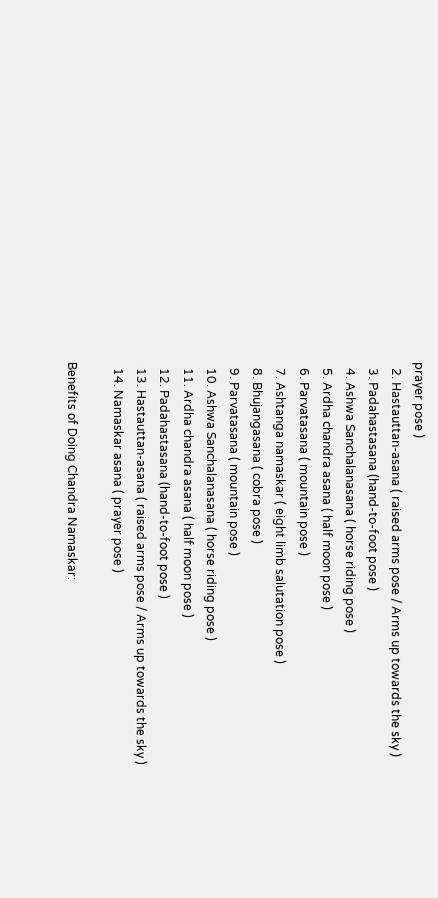prayer pose )
  2. Hastauttan-asana ( raised arms pose / Arms up towards the sky )
  3. Padahastasana (hand-to-foot pose )
  4. Ashwa Sanchalanasana ( horse riding pose )
  5. Ardha chandra asana ( half moon pose )
  6. Parvatasana ( mountain pose )
  7. Ashtanga namaskar ( eight limb salutation pose )
  8. Bhujangasana ( cobra pose )
  9. Parvatasana ( mountain pose )
  10. Ashwa Sanchalanasana ( horse riding pose )
  11. Ardha chandra asana ( half moon pose )
  12. Padahastasana (hand-to-foot pose )
  13. Hastauttan-asana ( raised arms pose / Arms up towards the sky )
  14. Namaskar asana ( prayer pose )

Benefits of Doing Chandra Namaskar: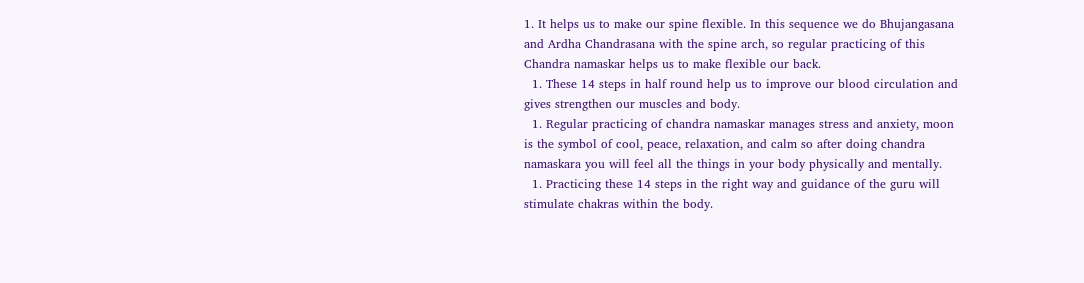1. It helps us to make our spine flexible. In this sequence we do Bhujangasana and Ardha Chandrasana with the spine arch, so regular practicing of this Chandra namaskar helps us to make flexible our back.
  1. These 14 steps in half round help us to improve our blood circulation and gives strengthen our muscles and body.
  1. Regular practicing of chandra namaskar manages stress and anxiety, moon is the symbol of cool, peace, relaxation, and calm so after doing chandra namaskara you will feel all the things in your body physically and mentally.
  1. Practicing these 14 steps in the right way and guidance of the guru will stimulate chakras within the body.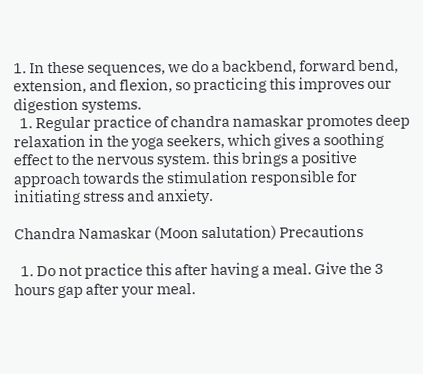1. In these sequences, we do a backbend, forward bend, extension, and flexion, so practicing this improves our digestion systems.
  1. Regular practice of chandra namaskar promotes deep relaxation in the yoga seekers, which gives a soothing effect to the nervous system. this brings a positive approach towards the stimulation responsible for initiating stress and anxiety.

Chandra Namaskar (Moon salutation) Precautions

  1. Do not practice this after having a meal. Give the 3 hours gap after your meal.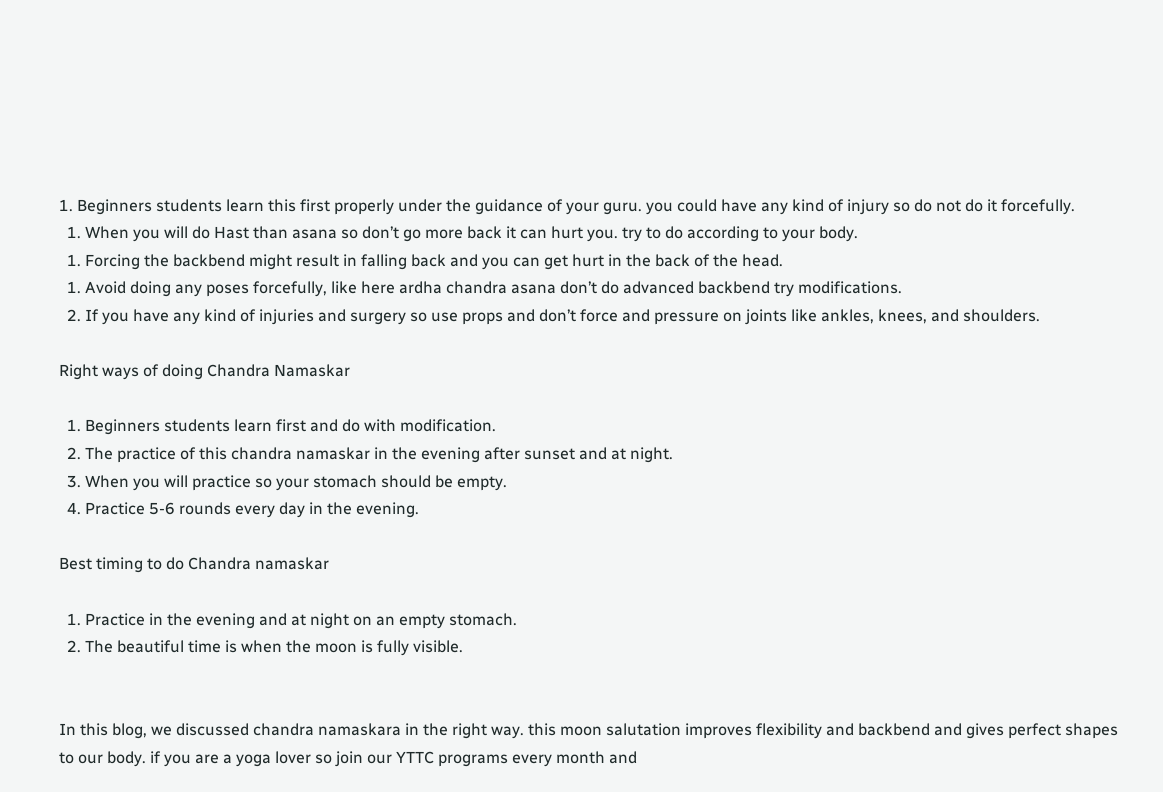1. Beginners students learn this first properly under the guidance of your guru. you could have any kind of injury so do not do it forcefully.
  1. When you will do Hast than asana so don’t go more back it can hurt you. try to do according to your body.
  1. Forcing the backbend might result in falling back and you can get hurt in the back of the head.
  1. Avoid doing any poses forcefully, like here ardha chandra asana don’t do advanced backbend try modifications.
  2. If you have any kind of injuries and surgery so use props and don’t force and pressure on joints like ankles, knees, and shoulders.

Right ways of doing Chandra Namaskar

  1. Beginners students learn first and do with modification.
  2. The practice of this chandra namaskar in the evening after sunset and at night.
  3. When you will practice so your stomach should be empty.
  4. Practice 5-6 rounds every day in the evening.

Best timing to do Chandra namaskar

  1. Practice in the evening and at night on an empty stomach.
  2. The beautiful time is when the moon is fully visible.


In this blog, we discussed chandra namaskara in the right way. this moon salutation improves flexibility and backbend and gives perfect shapes to our body. if you are a yoga lover so join our YTTC programs every month and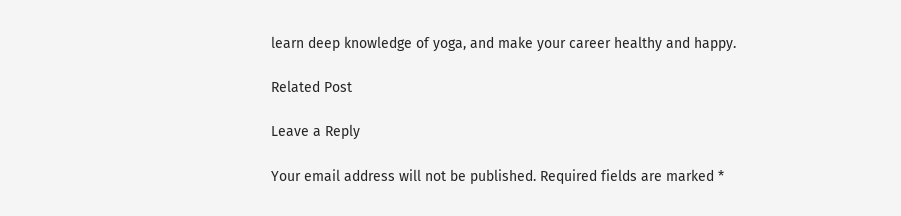learn deep knowledge of yoga, and make your career healthy and happy.

Related Post

Leave a Reply

Your email address will not be published. Required fields are marked *